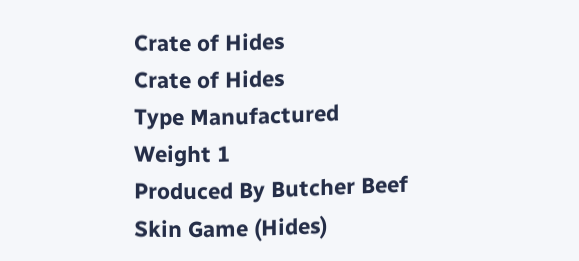Crate of Hides
Crate of Hides
Type Manufactured
Weight 1
Produced By Butcher Beef
Skin Game (Hides)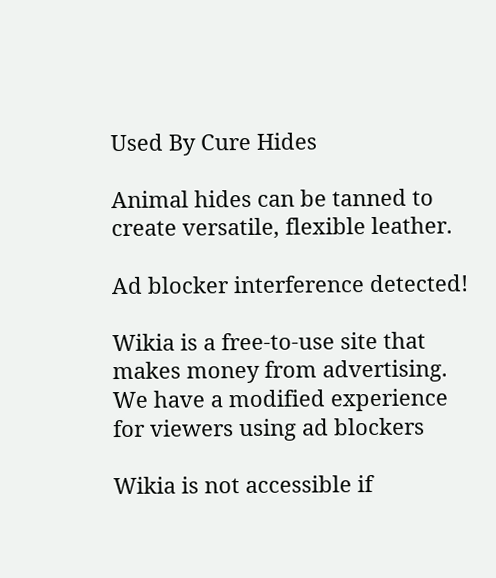Used By Cure Hides

Animal hides can be tanned to create versatile, flexible leather.

Ad blocker interference detected!

Wikia is a free-to-use site that makes money from advertising. We have a modified experience for viewers using ad blockers

Wikia is not accessible if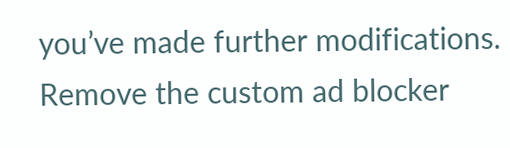you’ve made further modifications. Remove the custom ad blocker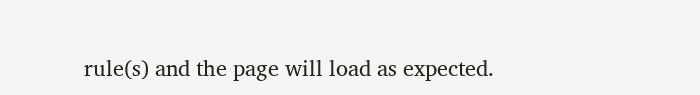rule(s) and the page will load as expected.